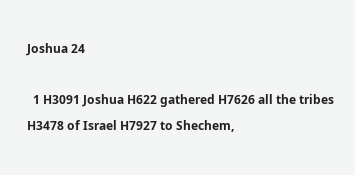Joshua 24

  1 H3091 Joshua H622 gathered H7626 all the tribes H3478 of Israel H7927 to Shechem,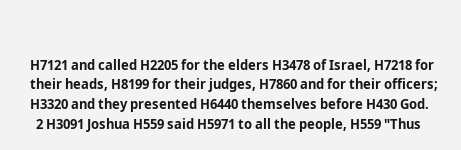H7121 and called H2205 for the elders H3478 of Israel, H7218 for their heads, H8199 for their judges, H7860 and for their officers; H3320 and they presented H6440 themselves before H430 God.
  2 H3091 Joshua H559 said H5971 to all the people, H559 "Thus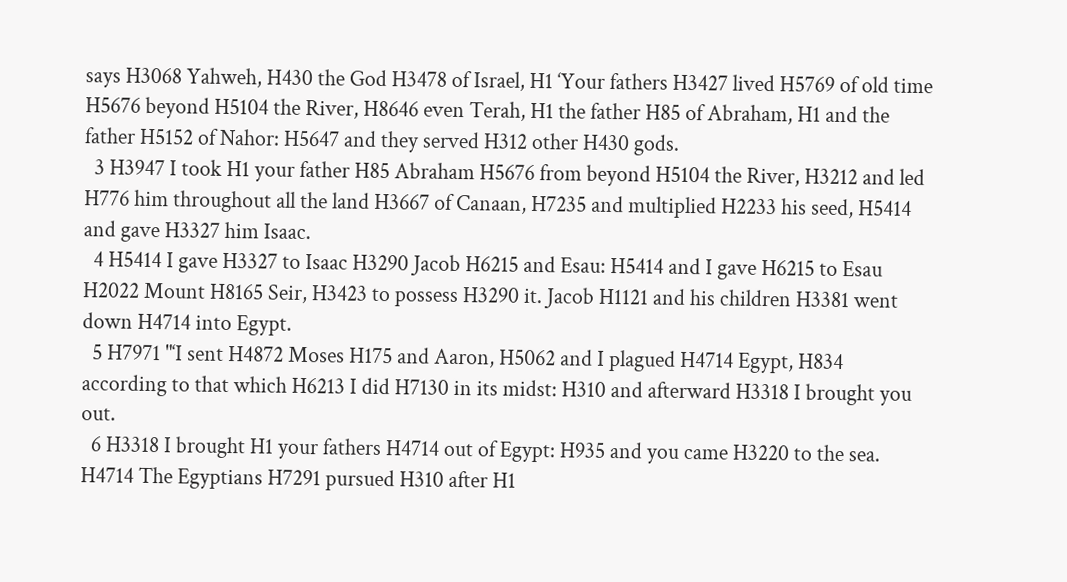says H3068 Yahweh, H430 the God H3478 of Israel, H1 ‘Your fathers H3427 lived H5769 of old time H5676 beyond H5104 the River, H8646 even Terah, H1 the father H85 of Abraham, H1 and the father H5152 of Nahor: H5647 and they served H312 other H430 gods.
  3 H3947 I took H1 your father H85 Abraham H5676 from beyond H5104 the River, H3212 and led H776 him throughout all the land H3667 of Canaan, H7235 and multiplied H2233 his seed, H5414 and gave H3327 him Isaac.
  4 H5414 I gave H3327 to Isaac H3290 Jacob H6215 and Esau: H5414 and I gave H6215 to Esau H2022 Mount H8165 Seir, H3423 to possess H3290 it. Jacob H1121 and his children H3381 went down H4714 into Egypt.
  5 H7971 "‘I sent H4872 Moses H175 and Aaron, H5062 and I plagued H4714 Egypt, H834 according to that which H6213 I did H7130 in its midst: H310 and afterward H3318 I brought you out.
  6 H3318 I brought H1 your fathers H4714 out of Egypt: H935 and you came H3220 to the sea. H4714 The Egyptians H7291 pursued H310 after H1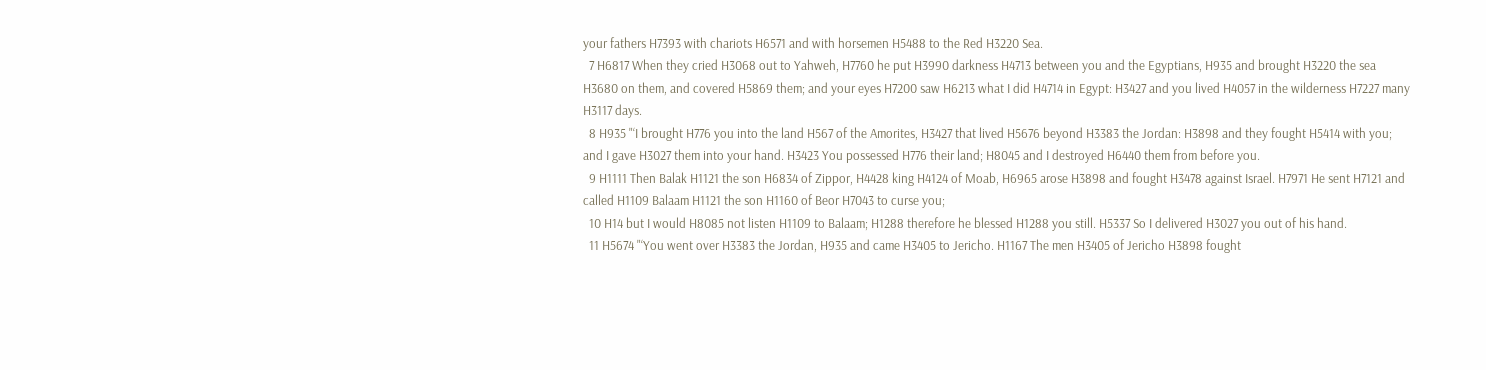your fathers H7393 with chariots H6571 and with horsemen H5488 to the Red H3220 Sea.
  7 H6817 When they cried H3068 out to Yahweh, H7760 he put H3990 darkness H4713 between you and the Egyptians, H935 and brought H3220 the sea H3680 on them, and covered H5869 them; and your eyes H7200 saw H6213 what I did H4714 in Egypt: H3427 and you lived H4057 in the wilderness H7227 many H3117 days.
  8 H935 "‘I brought H776 you into the land H567 of the Amorites, H3427 that lived H5676 beyond H3383 the Jordan: H3898 and they fought H5414 with you; and I gave H3027 them into your hand. H3423 You possessed H776 their land; H8045 and I destroyed H6440 them from before you.
  9 H1111 Then Balak H1121 the son H6834 of Zippor, H4428 king H4124 of Moab, H6965 arose H3898 and fought H3478 against Israel. H7971 He sent H7121 and called H1109 Balaam H1121 the son H1160 of Beor H7043 to curse you;
  10 H14 but I would H8085 not listen H1109 to Balaam; H1288 therefore he blessed H1288 you still. H5337 So I delivered H3027 you out of his hand.
  11 H5674 "‘You went over H3383 the Jordan, H935 and came H3405 to Jericho. H1167 The men H3405 of Jericho H3898 fought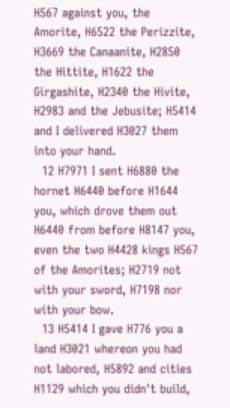H567 against you, the Amorite, H6522 the Perizzite, H3669 the Canaanite, H2850 the Hittite, H1622 the Girgashite, H2340 the Hivite, H2983 and the Jebusite; H5414 and I delivered H3027 them into your hand.
  12 H7971 I sent H6880 the hornet H6440 before H1644 you, which drove them out H6440 from before H8147 you, even the two H4428 kings H567 of the Amorites; H2719 not with your sword, H7198 nor with your bow.
  13 H5414 I gave H776 you a land H3021 whereon you had not labored, H5892 and cities H1129 which you didn't build,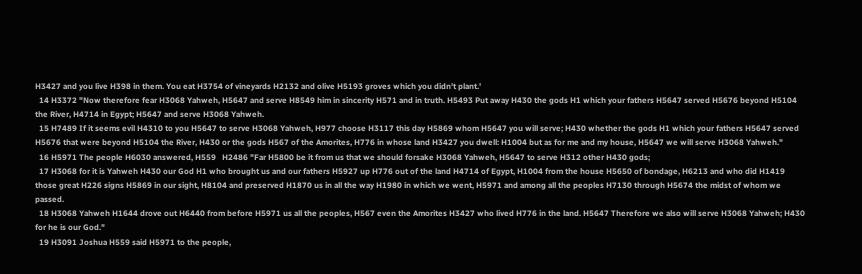H3427 and you live H398 in them. You eat H3754 of vineyards H2132 and olive H5193 groves which you didn't plant.'
  14 H3372 "Now therefore fear H3068 Yahweh, H5647 and serve H8549 him in sincerity H571 and in truth. H5493 Put away H430 the gods H1 which your fathers H5647 served H5676 beyond H5104 the River, H4714 in Egypt; H5647 and serve H3068 Yahweh.
  15 H7489 If it seems evil H4310 to you H5647 to serve H3068 Yahweh, H977 choose H3117 this day H5869 whom H5647 you will serve; H430 whether the gods H1 which your fathers H5647 served H5676 that were beyond H5104 the River, H430 or the gods H567 of the Amorites, H776 in whose land H3427 you dwell: H1004 but as for me and my house, H5647 we will serve H3068 Yahweh."
  16 H5971 The people H6030 answered, H559   H2486 "Far H5800 be it from us that we should forsake H3068 Yahweh, H5647 to serve H312 other H430 gods;
  17 H3068 for it is Yahweh H430 our God H1 who brought us and our fathers H5927 up H776 out of the land H4714 of Egypt, H1004 from the house H5650 of bondage, H6213 and who did H1419 those great H226 signs H5869 in our sight, H8104 and preserved H1870 us in all the way H1980 in which we went, H5971 and among all the peoples H7130 through H5674 the midst of whom we passed.
  18 H3068 Yahweh H1644 drove out H6440 from before H5971 us all the peoples, H567 even the Amorites H3427 who lived H776 in the land. H5647 Therefore we also will serve H3068 Yahweh; H430 for he is our God."
  19 H3091 Joshua H559 said H5971 to the people,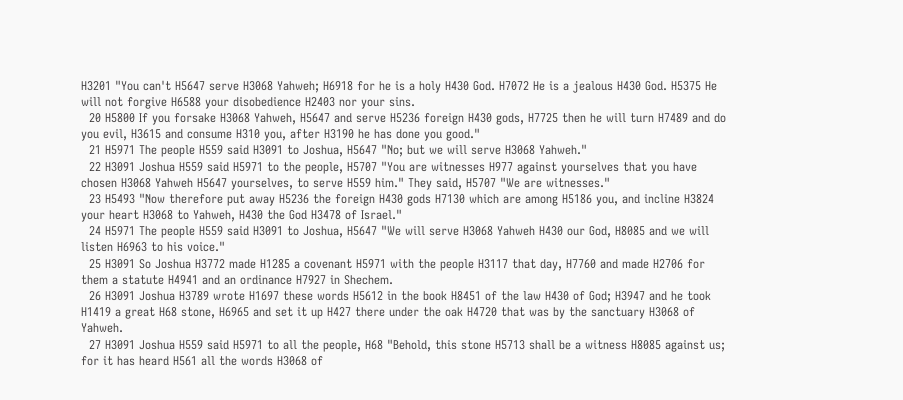H3201 "You can't H5647 serve H3068 Yahweh; H6918 for he is a holy H430 God. H7072 He is a jealous H430 God. H5375 He will not forgive H6588 your disobedience H2403 nor your sins.
  20 H5800 If you forsake H3068 Yahweh, H5647 and serve H5236 foreign H430 gods, H7725 then he will turn H7489 and do you evil, H3615 and consume H310 you, after H3190 he has done you good."
  21 H5971 The people H559 said H3091 to Joshua, H5647 "No; but we will serve H3068 Yahweh."
  22 H3091 Joshua H559 said H5971 to the people, H5707 "You are witnesses H977 against yourselves that you have chosen H3068 Yahweh H5647 yourselves, to serve H559 him." They said, H5707 "We are witnesses."
  23 H5493 "Now therefore put away H5236 the foreign H430 gods H7130 which are among H5186 you, and incline H3824 your heart H3068 to Yahweh, H430 the God H3478 of Israel."
  24 H5971 The people H559 said H3091 to Joshua, H5647 "We will serve H3068 Yahweh H430 our God, H8085 and we will listen H6963 to his voice."
  25 H3091 So Joshua H3772 made H1285 a covenant H5971 with the people H3117 that day, H7760 and made H2706 for them a statute H4941 and an ordinance H7927 in Shechem.
  26 H3091 Joshua H3789 wrote H1697 these words H5612 in the book H8451 of the law H430 of God; H3947 and he took H1419 a great H68 stone, H6965 and set it up H427 there under the oak H4720 that was by the sanctuary H3068 of Yahweh.
  27 H3091 Joshua H559 said H5971 to all the people, H68 "Behold, this stone H5713 shall be a witness H8085 against us; for it has heard H561 all the words H3068 of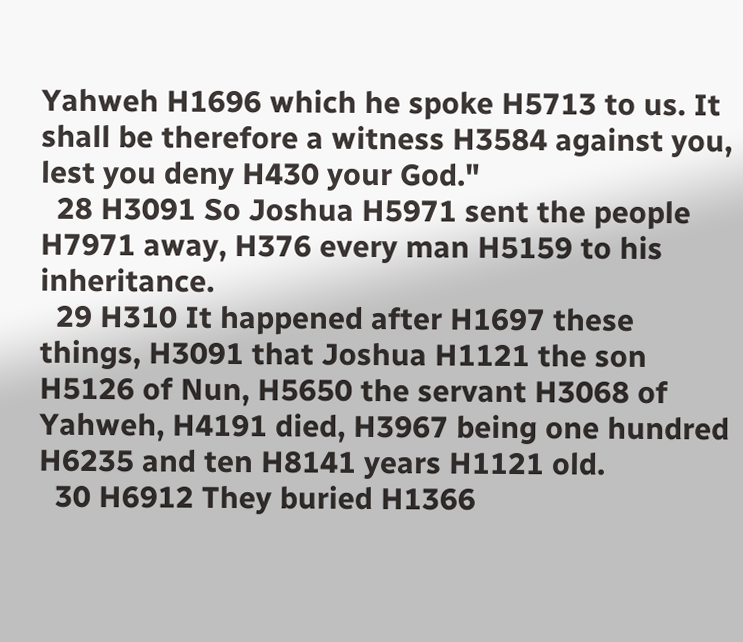Yahweh H1696 which he spoke H5713 to us. It shall be therefore a witness H3584 against you, lest you deny H430 your God."
  28 H3091 So Joshua H5971 sent the people H7971 away, H376 every man H5159 to his inheritance.
  29 H310 It happened after H1697 these things, H3091 that Joshua H1121 the son H5126 of Nun, H5650 the servant H3068 of Yahweh, H4191 died, H3967 being one hundred H6235 and ten H8141 years H1121 old.
  30 H6912 They buried H1366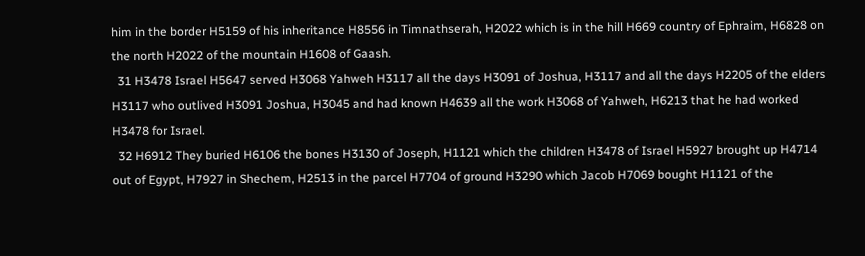him in the border H5159 of his inheritance H8556 in Timnathserah, H2022 which is in the hill H669 country of Ephraim, H6828 on the north H2022 of the mountain H1608 of Gaash.
  31 H3478 Israel H5647 served H3068 Yahweh H3117 all the days H3091 of Joshua, H3117 and all the days H2205 of the elders H3117 who outlived H3091 Joshua, H3045 and had known H4639 all the work H3068 of Yahweh, H6213 that he had worked H3478 for Israel.
  32 H6912 They buried H6106 the bones H3130 of Joseph, H1121 which the children H3478 of Israel H5927 brought up H4714 out of Egypt, H7927 in Shechem, H2513 in the parcel H7704 of ground H3290 which Jacob H7069 bought H1121 of the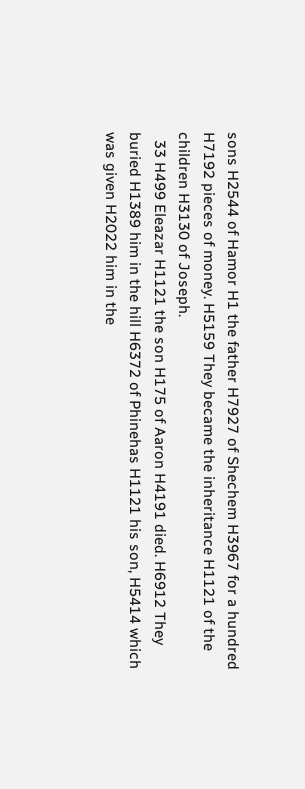sons H2544 of Hamor H1 the father H7927 of Shechem H3967 for a hundred H7192 pieces of money. H5159 They became the inheritance H1121 of the children H3130 of Joseph.
  33 H499 Eleazar H1121 the son H175 of Aaron H4191 died. H6912 They buried H1389 him in the hill H6372 of Phinehas H1121 his son, H5414 which was given H2022 him in the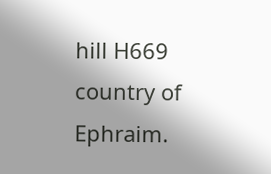hill H669 country of Ephraim.